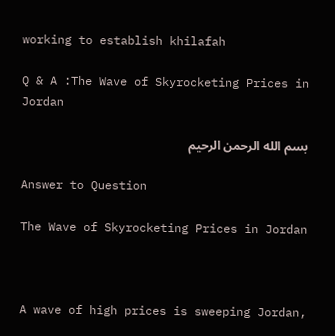working to establish khilafah

Q & A :The Wave of Skyrocketing Prices in Jordan

بسم الله الرحمن الرحيم

Answer to Question

The Wave of Skyrocketing Prices in Jordan



A wave of high prices is sweeping Jordan,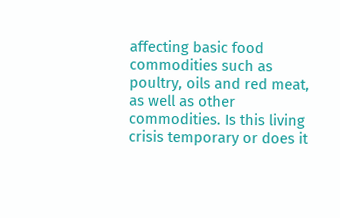affecting basic food commodities such as poultry, oils and red meat, as well as other commodities. Is this living crisis temporary or does it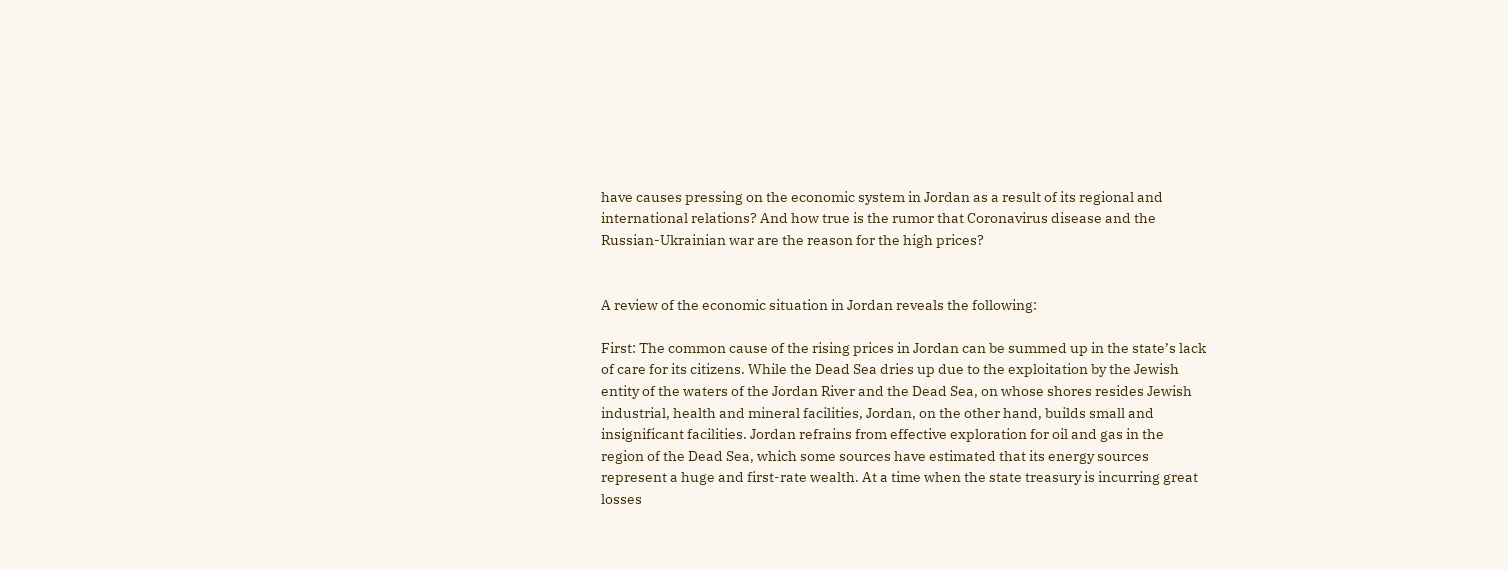have causes pressing on the economic system in Jordan as a result of its regional and international relations? And how true is the rumor that Coronavirus disease and the Russian-Ukrainian war are the reason for the high prices?


A review of the economic situation in Jordan reveals the following:

First: The common cause of the rising prices in Jordan can be summed up in the state’s lack of care for its citizens. While the Dead Sea dries up due to the exploitation by the Jewish entity of the waters of the Jordan River and the Dead Sea, on whose shores resides Jewish industrial, health and mineral facilities, Jordan, on the other hand, builds small and insignificant facilities. Jordan refrains from effective exploration for oil and gas in the region of the Dead Sea, which some sources have estimated that its energy sources represent a huge and first-rate wealth. At a time when the state treasury is incurring great losses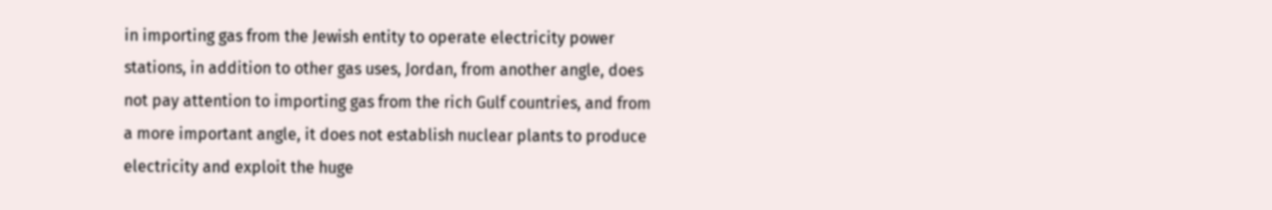in importing gas from the Jewish entity to operate electricity power stations, in addition to other gas uses, Jordan, from another angle, does not pay attention to importing gas from the rich Gulf countries, and from a more important angle, it does not establish nuclear plants to produce electricity and exploit the huge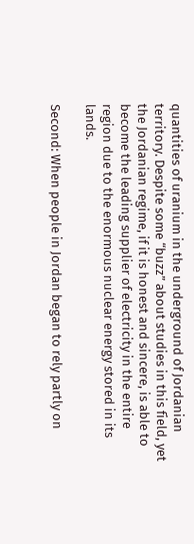quantities of uranium in the underground of Jordanian territory. Despite some “buzz” about studies in this field, yet the Jordanian regime, if it is honest and sincere, is able to become the leading supplier of electricity in the entire region due to the enormous nuclear energy stored in its lands.

Second: When people in Jordan began to rely partly on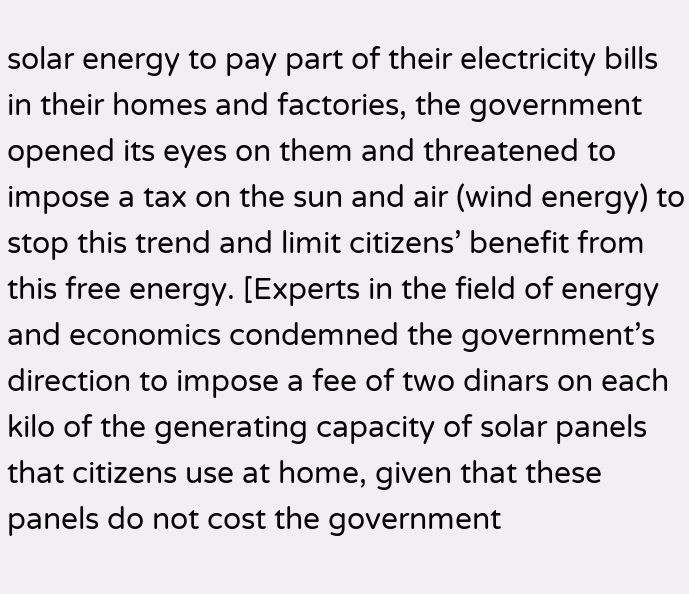solar energy to pay part of their electricity bills in their homes and factories, the government opened its eyes on them and threatened to impose a tax on the sun and air (wind energy) to stop this trend and limit citizens’ benefit from this free energy. [Experts in the field of energy and economics condemned the government’s direction to impose a fee of two dinars on each kilo of the generating capacity of solar panels that citizens use at home, given that these panels do not cost the government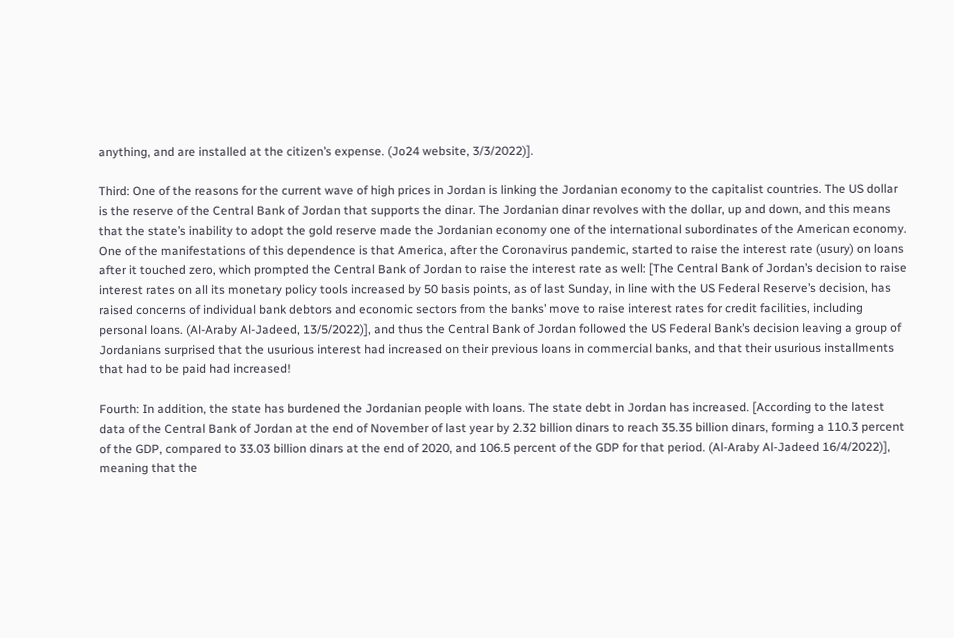anything, and are installed at the citizen’s expense. (Jo24 website, 3/3/2022)].

Third: One of the reasons for the current wave of high prices in Jordan is linking the Jordanian economy to the capitalist countries. The US dollar is the reserve of the Central Bank of Jordan that supports the dinar. The Jordanian dinar revolves with the dollar, up and down, and this means that the state’s inability to adopt the gold reserve made the Jordanian economy one of the international subordinates of the American economy. One of the manifestations of this dependence is that America, after the Coronavirus pandemic, started to raise the interest rate (usury) on loans after it touched zero, which prompted the Central Bank of Jordan to raise the interest rate as well: [The Central Bank of Jordan’s decision to raise interest rates on all its monetary policy tools increased by 50 basis points, as of last Sunday, in line with the US Federal Reserve’s decision, has raised concerns of individual bank debtors and economic sectors from the banks’ move to raise interest rates for credit facilities, including personal loans. (Al-Araby Al-Jadeed, 13/5/2022)], and thus the Central Bank of Jordan followed the US Federal Bank’s decision leaving a group of Jordanians surprised that the usurious interest had increased on their previous loans in commercial banks, and that their usurious installments that had to be paid had increased!

Fourth: In addition, the state has burdened the Jordanian people with loans. The state debt in Jordan has increased. [According to the latest data of the Central Bank of Jordan at the end of November of last year by 2.32 billion dinars to reach 35.35 billion dinars, forming a 110.3 percent of the GDP, compared to 33.03 billion dinars at the end of 2020, and 106.5 percent of the GDP for that period. (Al-Araby Al-Jadeed 16/4/2022)], meaning that the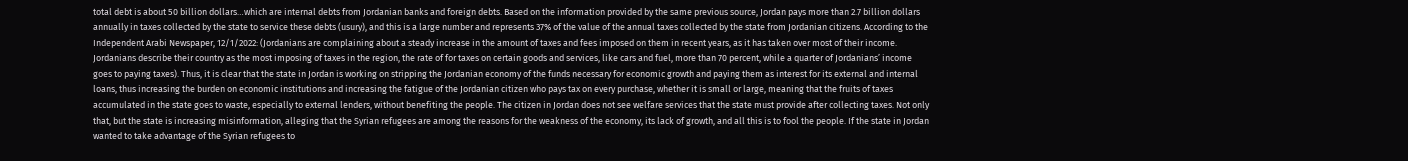total debt is about 50 billion dollars…which are internal debts from Jordanian banks and foreign debts. Based on the information provided by the same previous source, Jordan pays more than 2.7 billion dollars annually in taxes collected by the state to service these debts (usury), and this is a large number and represents 37% of the value of the annual taxes collected by the state from Jordanian citizens. According to the Independent Arabi Newspaper, 12/1/2022: (Jordanians are complaining about a steady increase in the amount of taxes and fees imposed on them in recent years, as it has taken over most of their income. Jordanians describe their country as the most imposing of taxes in the region, the rate of for taxes on certain goods and services, like cars and fuel, more than 70 percent, while a quarter of Jordanians’ income goes to paying taxes). Thus, it is clear that the state in Jordan is working on stripping the Jordanian economy of the funds necessary for economic growth and paying them as interest for its external and internal loans, thus increasing the burden on economic institutions and increasing the fatigue of the Jordanian citizen who pays tax on every purchase, whether it is small or large, meaning that the fruits of taxes accumulated in the state goes to waste, especially to external lenders, without benefiting the people. The citizen in Jordan does not see welfare services that the state must provide after collecting taxes. Not only that, but the state is increasing misinformation, alleging that the Syrian refugees are among the reasons for the weakness of the economy, its lack of growth, and all this is to fool the people. If the state in Jordan wanted to take advantage of the Syrian refugees to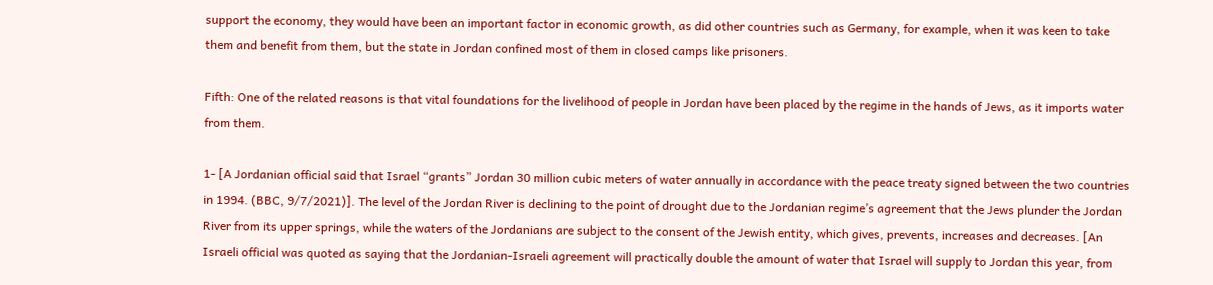support the economy, they would have been an important factor in economic growth, as did other countries such as Germany, for example, when it was keen to take them and benefit from them, but the state in Jordan confined most of them in closed camps like prisoners.

Fifth: One of the related reasons is that vital foundations for the livelihood of people in Jordan have been placed by the regime in the hands of Jews, as it imports water from them.

1- [A Jordanian official said that Israel “grants” Jordan 30 million cubic meters of water annually in accordance with the peace treaty signed between the two countries in 1994. (BBC, 9/7/2021)]. The level of the Jordan River is declining to the point of drought due to the Jordanian regime’s agreement that the Jews plunder the Jordan River from its upper springs, while the waters of the Jordanians are subject to the consent of the Jewish entity, which gives, prevents, increases and decreases. [An Israeli official was quoted as saying that the Jordanian-Israeli agreement will practically double the amount of water that Israel will supply to Jordan this year, from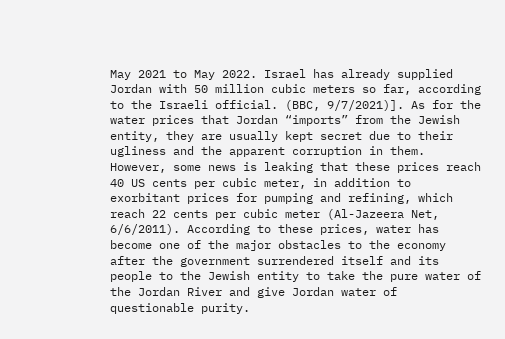May 2021 to May 2022. Israel has already supplied Jordan with 50 million cubic meters so far, according to the Israeli official. (BBC, 9/7/2021)]. As for the water prices that Jordan “imports” from the Jewish entity, they are usually kept secret due to their ugliness and the apparent corruption in them. However, some news is leaking that these prices reach 40 US cents per cubic meter, in addition to exorbitant prices for pumping and refining, which reach 22 cents per cubic meter (Al-Jazeera Net, 6/6/2011). According to these prices, water has become one of the major obstacles to the economy after the government surrendered itself and its people to the Jewish entity to take the pure water of the Jordan River and give Jordan water of questionable purity.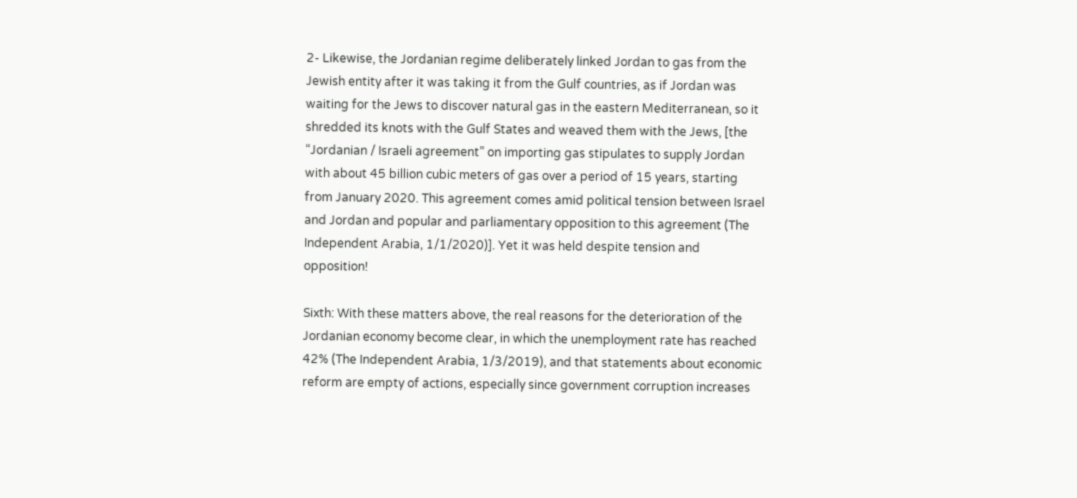2- Likewise, the Jordanian regime deliberately linked Jordan to gas from the Jewish entity after it was taking it from the Gulf countries, as if Jordan was waiting for the Jews to discover natural gas in the eastern Mediterranean, so it shredded its knots with the Gulf States and weaved them with the Jews, [the “Jordanian / Israeli agreement” on importing gas stipulates to supply Jordan with about 45 billion cubic meters of gas over a period of 15 years, starting from January 2020. This agreement comes amid political tension between Israel and Jordan and popular and parliamentary opposition to this agreement (The Independent Arabia, 1/1/2020)]. Yet it was held despite tension and opposition!

Sixth: With these matters above, the real reasons for the deterioration of the Jordanian economy become clear, in which the unemployment rate has reached 42% (The Independent Arabia, 1/3/2019), and that statements about economic reform are empty of actions, especially since government corruption increases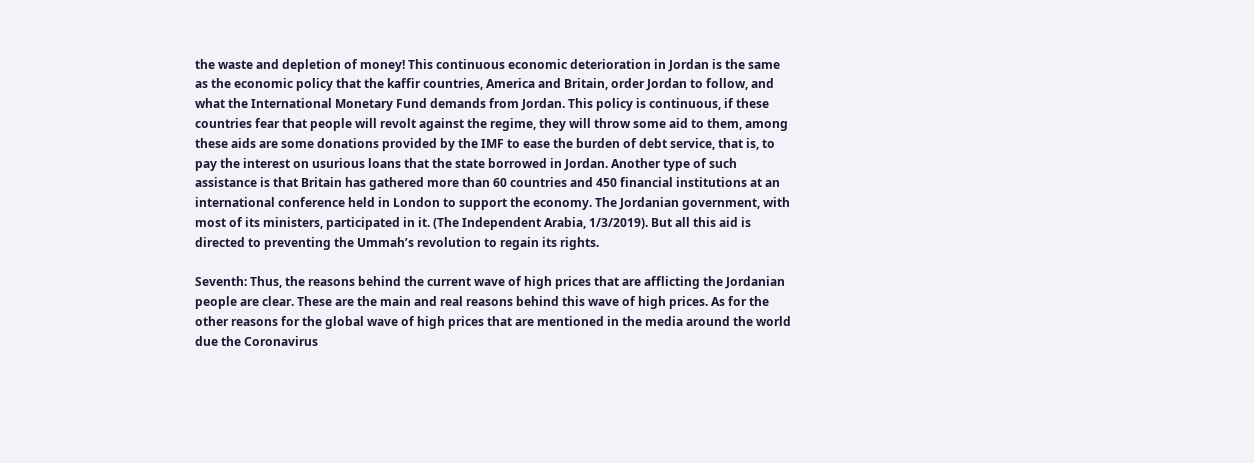the waste and depletion of money! This continuous economic deterioration in Jordan is the same as the economic policy that the kaffir countries, America and Britain, order Jordan to follow, and what the International Monetary Fund demands from Jordan. This policy is continuous, if these countries fear that people will revolt against the regime, they will throw some aid to them, among these aids are some donations provided by the IMF to ease the burden of debt service, that is, to pay the interest on usurious loans that the state borrowed in Jordan. Another type of such assistance is that Britain has gathered more than 60 countries and 450 financial institutions at an international conference held in London to support the economy. The Jordanian government, with most of its ministers, participated in it. (The Independent Arabia, 1/3/2019). But all this aid is directed to preventing the Ummah’s revolution to regain its rights.

Seventh: Thus, the reasons behind the current wave of high prices that are afflicting the Jordanian people are clear. These are the main and real reasons behind this wave of high prices. As for the other reasons for the global wave of high prices that are mentioned in the media around the world due the Coronavirus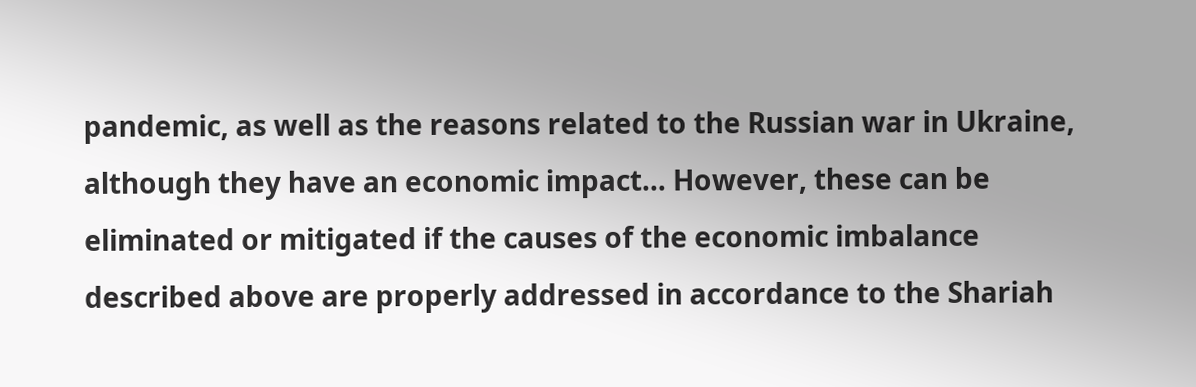pandemic, as well as the reasons related to the Russian war in Ukraine, although they have an economic impact… However, these can be eliminated or mitigated if the causes of the economic imbalance described above are properly addressed in accordance to the Shariah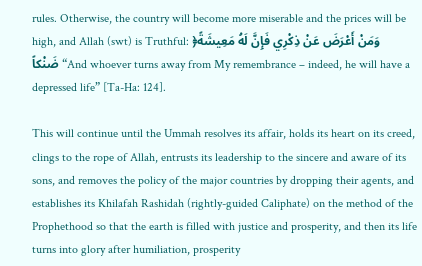rules. Otherwise, the country will become more miserable and the prices will be high, and Allah (swt) is Truthful: ﴿وَمَنْ أَعْرَضَ عَنْ ذِكْرِي فَإِنَّ لَهُ مَعِيشَةً ضَنْكاً“And whoever turns away from My remembrance – indeed, he will have a depressed life” [Ta-Ha: 124].

This will continue until the Ummah resolves its affair, holds its heart on its creed, clings to the rope of Allah, entrusts its leadership to the sincere and aware of its sons, and removes the policy of the major countries by dropping their agents, and establishes its Khilafah Rashidah (rightly-guided Caliphate) on the method of the Prophethood so that the earth is filled with justice and prosperity, and then its life turns into glory after humiliation, prosperity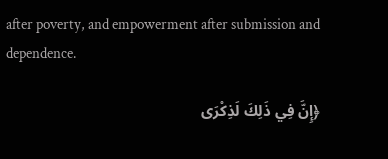after poverty, and empowerment after submission and dependence.

﴿إِنَّ فِي ذَلِكَ لَذِكْرَى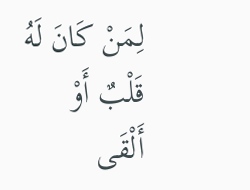لِمَنْ كَانَ لَهُ قَلْبٌ أَوْ أَلْقَى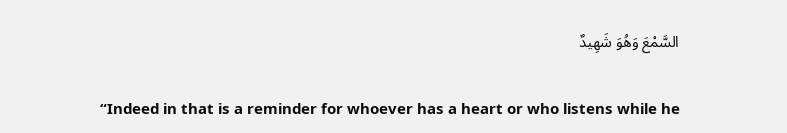السَّمْعَ وَهُوَ شَهِيدٌ

“Indeed in that is a reminder for whoever has a heart or who listens while he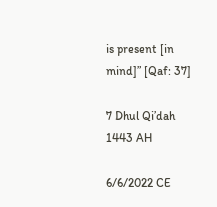is present [in mind]” [Qaf: 37]

7 Dhul Qi’dah 1443 AH

6/6/2022 CE